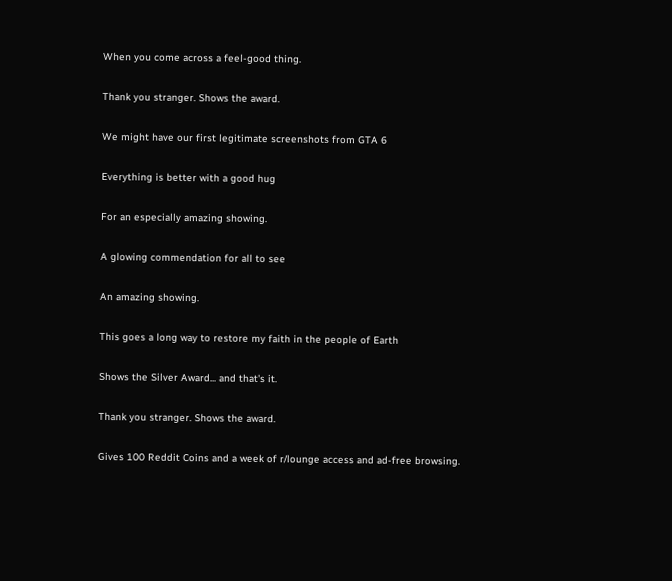When you come across a feel-good thing.

Thank you stranger. Shows the award.

We might have our first legitimate screenshots from GTA 6

Everything is better with a good hug

For an especially amazing showing.

A glowing commendation for all to see

An amazing showing.

This goes a long way to restore my faith in the people of Earth

Shows the Silver Award... and that's it.

Thank you stranger. Shows the award.

Gives 100 Reddit Coins and a week of r/lounge access and ad-free browsing.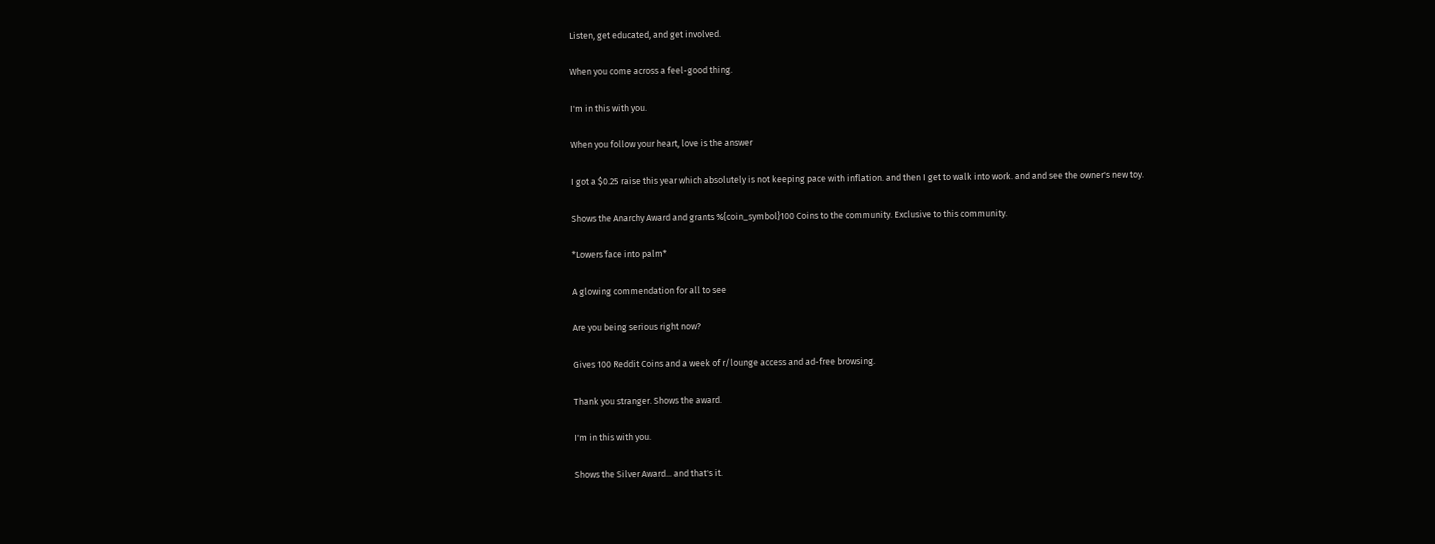Listen, get educated, and get involved.

When you come across a feel-good thing.

I'm in this with you.

When you follow your heart, love is the answer

I got a $0.25 raise this year which absolutely is not keeping pace with inflation. and then I get to walk into work. and and see the owner's new toy.

Shows the Anarchy Award and grants %{coin_symbol}100 Coins to the community. Exclusive to this community.

*Lowers face into palm*

A glowing commendation for all to see

Are you being serious right now?

Gives 100 Reddit Coins and a week of r/lounge access and ad-free browsing.

Thank you stranger. Shows the award.

I'm in this with you.

Shows the Silver Award... and that's it.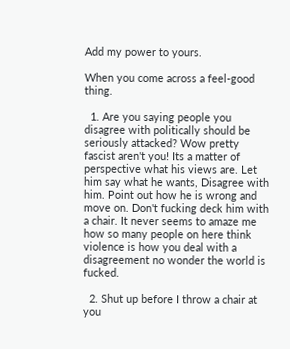Add my power to yours.

When you come across a feel-good thing.

  1. Are you saying people you disagree with politically should be seriously attacked? Wow pretty fascist aren't you! Its a matter of perspective what his views are. Let him say what he wants, Disagree with him. Point out how he is wrong and move on. Don't fucking deck him with a chair. It never seems to amaze me how so many people on here think violence is how you deal with a disagreement no wonder the world is fucked.

  2. Shut up before I throw a chair at you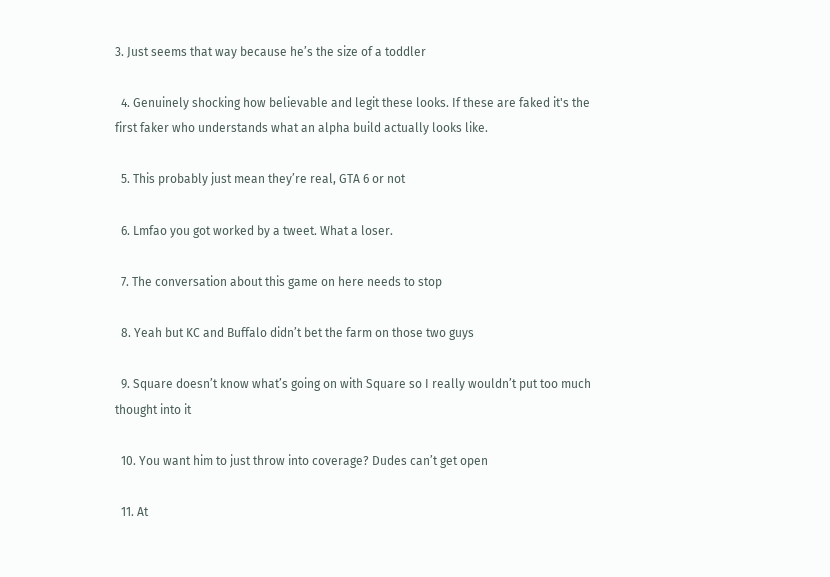3. Just seems that way because he’s the size of a toddler

  4. Genuinely shocking how believable and legit these looks. If these are faked it's the first faker who understands what an alpha build actually looks like.

  5. This probably just mean they’re real, GTA 6 or not

  6. Lmfao you got worked by a tweet. What a loser.

  7. The conversation about this game on here needs to stop

  8. Yeah but KC and Buffalo didn’t bet the farm on those two guys

  9. Square doesn’t know what’s going on with Square so I really wouldn’t put too much thought into it

  10. You want him to just throw into coverage? Dudes can’t get open

  11. At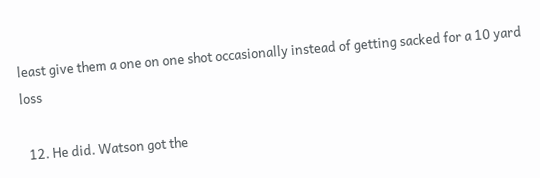least give them a one on one shot occasionally instead of getting sacked for a 10 yard loss

  12. He did. Watson got the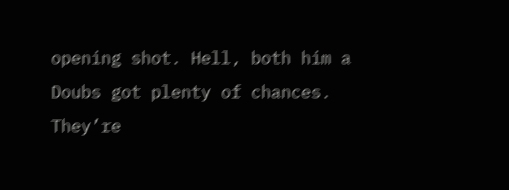opening shot. Hell, both him a Doubs got plenty of chances. They’re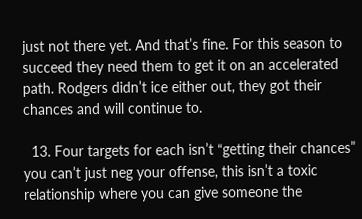just not there yet. And that’s fine. For this season to succeed they need them to get it on an accelerated path. Rodgers didn’t ice either out, they got their chances and will continue to.

  13. Four targets for each isn’t “getting their chances” you can’t just neg your offense, this isn’t a toxic relationship where you can give someone the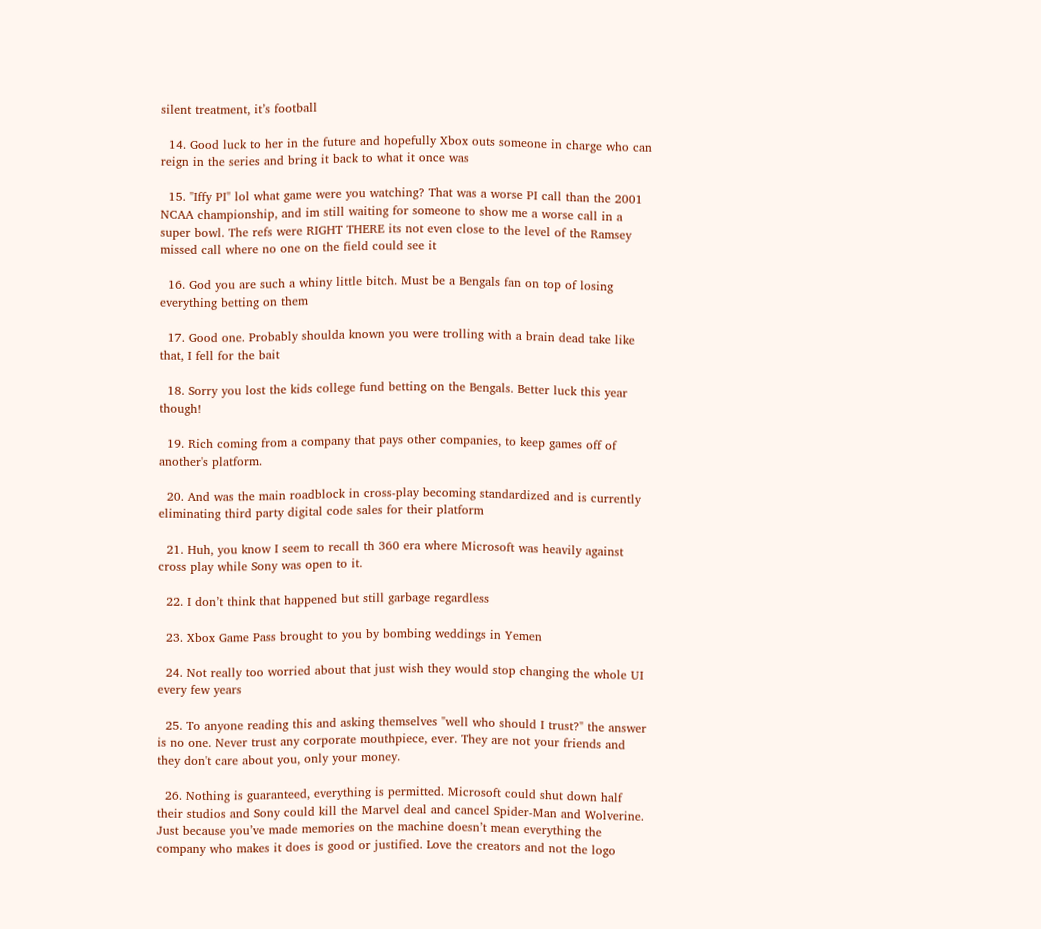silent treatment, it’s football

  14. Good luck to her in the future and hopefully Xbox outs someone in charge who can reign in the series and bring it back to what it once was

  15. "Iffy PI" lol what game were you watching? That was a worse PI call than the 2001 NCAA championship, and im still waiting for someone to show me a worse call in a super bowl. The refs were RIGHT THERE its not even close to the level of the Ramsey missed call where no one on the field could see it

  16. God you are such a whiny little bitch. Must be a Bengals fan on top of losing everything betting on them

  17. Good one. Probably shoulda known you were trolling with a brain dead take like that, I fell for the bait

  18. Sorry you lost the kids college fund betting on the Bengals. Better luck this year though!

  19. Rich coming from a company that pays other companies, to keep games off of another's platform.

  20. And was the main roadblock in cross-play becoming standardized and is currently eliminating third party digital code sales for their platform

  21. Huh, you know I seem to recall th 360 era where Microsoft was heavily against cross play while Sony was open to it.

  22. I don’t think that happened but still garbage regardless

  23. Xbox Game Pass brought to you by bombing weddings in Yemen

  24. Not really too worried about that just wish they would stop changing the whole UI every few years

  25. To anyone reading this and asking themselves "well who should I trust?" the answer is no one. Never trust any corporate mouthpiece, ever. They are not your friends and they don't care about you, only your money.

  26. Nothing is guaranteed, everything is permitted. Microsoft could shut down half their studios and Sony could kill the Marvel deal and cancel Spider-Man and Wolverine. Just because you’ve made memories on the machine doesn’t mean everything the company who makes it does is good or justified. Love the creators and not the logo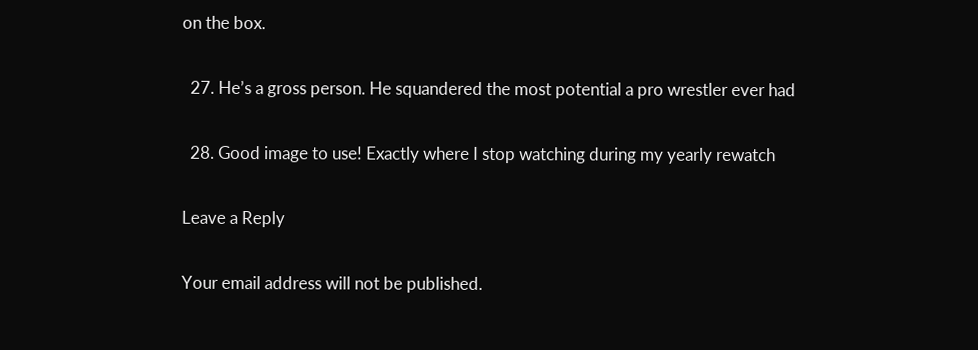on the box.

  27. He’s a gross person. He squandered the most potential a pro wrestler ever had

  28. Good image to use! Exactly where I stop watching during my yearly rewatch

Leave a Reply

Your email address will not be published.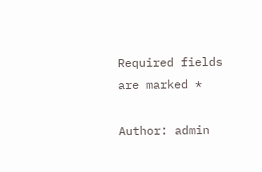Required fields are marked *

Author: admin